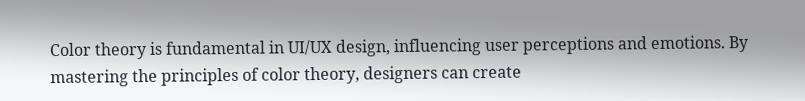Color theory is fundamental in UI/UX design, influencing user perceptions and emotions. By mastering the principles of color theory, designers can create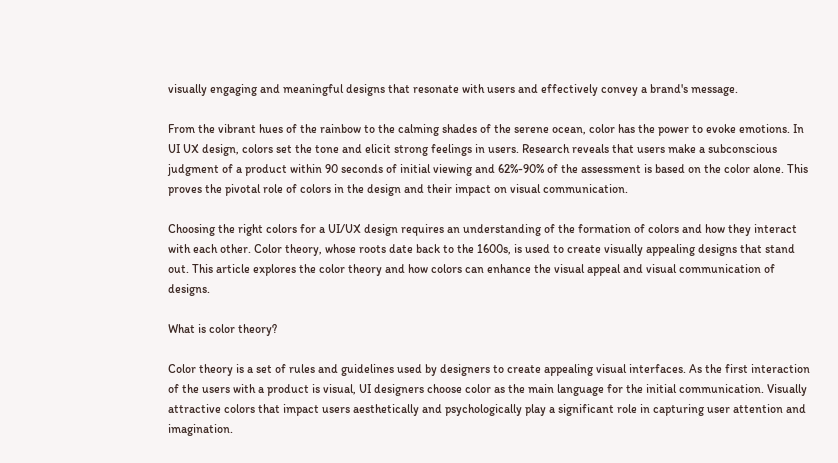visually engaging and meaningful designs that resonate with users and effectively convey a brand's message.

From the vibrant hues of the rainbow to the calming shades of the serene ocean, color has the power to evoke emotions. In UI UX design, colors set the tone and elicit strong feelings in users. Research reveals that users make a subconscious judgment of a product within 90 seconds of initial viewing and 62%-90% of the assessment is based on the color alone. This proves the pivotal role of colors in the design and their impact on visual communication.

Choosing the right colors for a UI/UX design requires an understanding of the formation of colors and how they interact with each other. Color theory, whose roots date back to the 1600s, is used to create visually appealing designs that stand out. This article explores the color theory and how colors can enhance the visual appeal and visual communication of designs.

What is color theory?

Color theory is a set of rules and guidelines used by designers to create appealing visual interfaces. As the first interaction of the users with a product is visual, UI designers choose color as the main language for the initial communication. Visually attractive colors that impact users aesthetically and psychologically play a significant role in capturing user attention and imagination.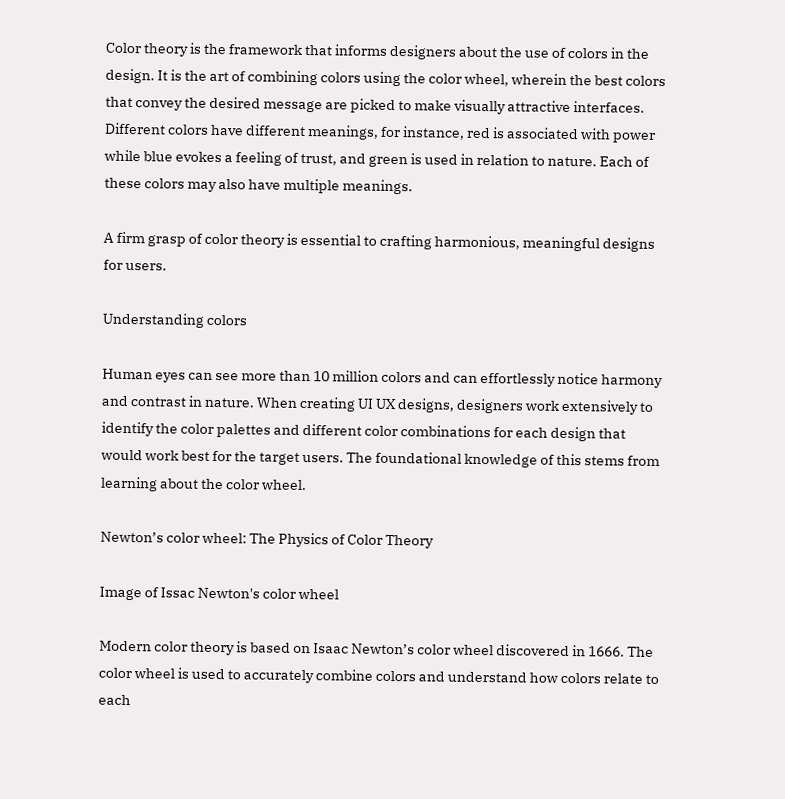Color theory is the framework that informs designers about the use of colors in the design. It is the art of combining colors using the color wheel, wherein the best colors that convey the desired message are picked to make visually attractive interfaces. Different colors have different meanings, for instance, red is associated with power while blue evokes a feeling of trust, and green is used in relation to nature. Each of these colors may also have multiple meanings.

A firm grasp of color theory is essential to crafting harmonious, meaningful designs for users.

Understanding colors

Human eyes can see more than 10 million colors and can effortlessly notice harmony and contrast in nature. When creating UI UX designs, designers work extensively to identify the color palettes and different color combinations for each design that would work best for the target users. The foundational knowledge of this stems from learning about the color wheel.

Newton’s color wheel: The Physics of Color Theory

Image of Issac Newton's color wheel

Modern color theory is based on Isaac Newton’s color wheel discovered in 1666. The color wheel is used to accurately combine colors and understand how colors relate to each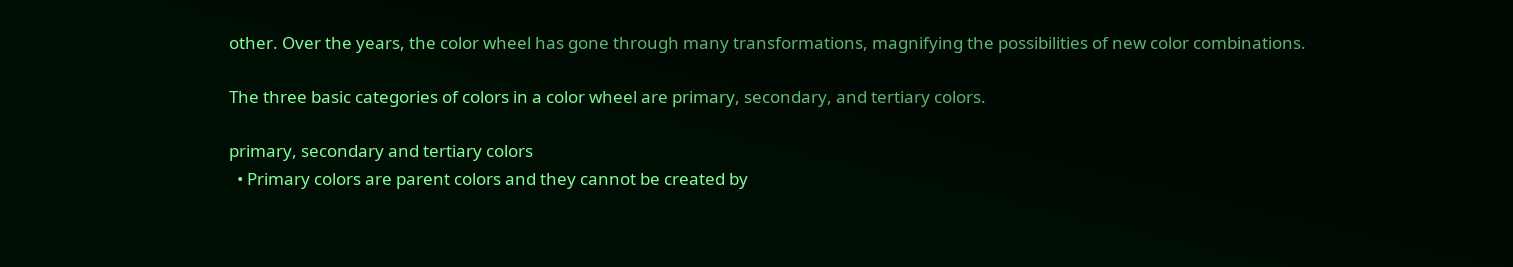other. Over the years, the color wheel has gone through many transformations, magnifying the possibilities of new color combinations.

The three basic categories of colors in a color wheel are primary, secondary, and tertiary colors.

primary, secondary and tertiary colors
  • Primary colors are parent colors and they cannot be created by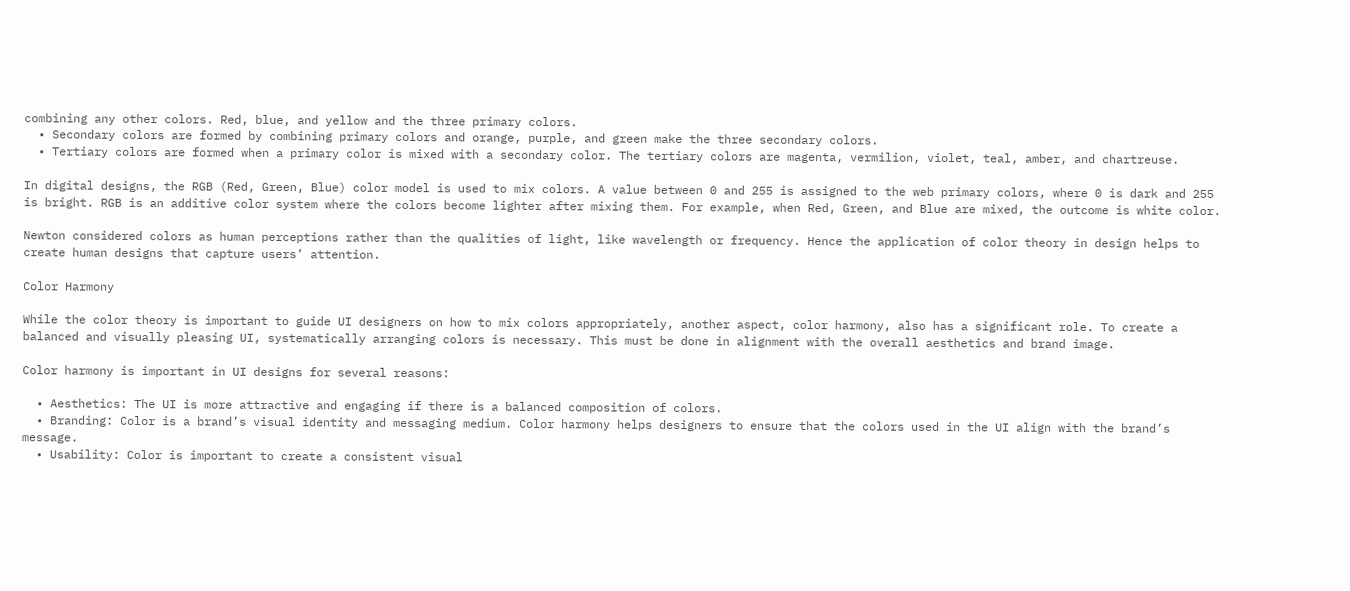combining any other colors. Red, blue, and yellow and the three primary colors.
  • Secondary colors are formed by combining primary colors and orange, purple, and green make the three secondary colors.
  • Tertiary colors are formed when a primary color is mixed with a secondary color. The tertiary colors are magenta, vermilion, violet, teal, amber, and chartreuse.

In digital designs, the RGB (Red, Green, Blue) color model is used to mix colors. A value between 0 and 255 is assigned to the web primary colors, where 0 is dark and 255 is bright. RGB is an additive color system where the colors become lighter after mixing them. For example, when Red, Green, and Blue are mixed, the outcome is white color.

Newton considered colors as human perceptions rather than the qualities of light, like wavelength or frequency. Hence the application of color theory in design helps to create human designs that capture users’ attention.

Color Harmony

While the color theory is important to guide UI designers on how to mix colors appropriately, another aspect, color harmony, also has a significant role. To create a balanced and visually pleasing UI, systematically arranging colors is necessary. This must be done in alignment with the overall aesthetics and brand image.

Color harmony is important in UI designs for several reasons:

  • Aesthetics: The UI is more attractive and engaging if there is a balanced composition of colors.
  • Branding: Color is a brand’s visual identity and messaging medium. Color harmony helps designers to ensure that the colors used in the UI align with the brand’s message.
  • Usability: Color is important to create a consistent visual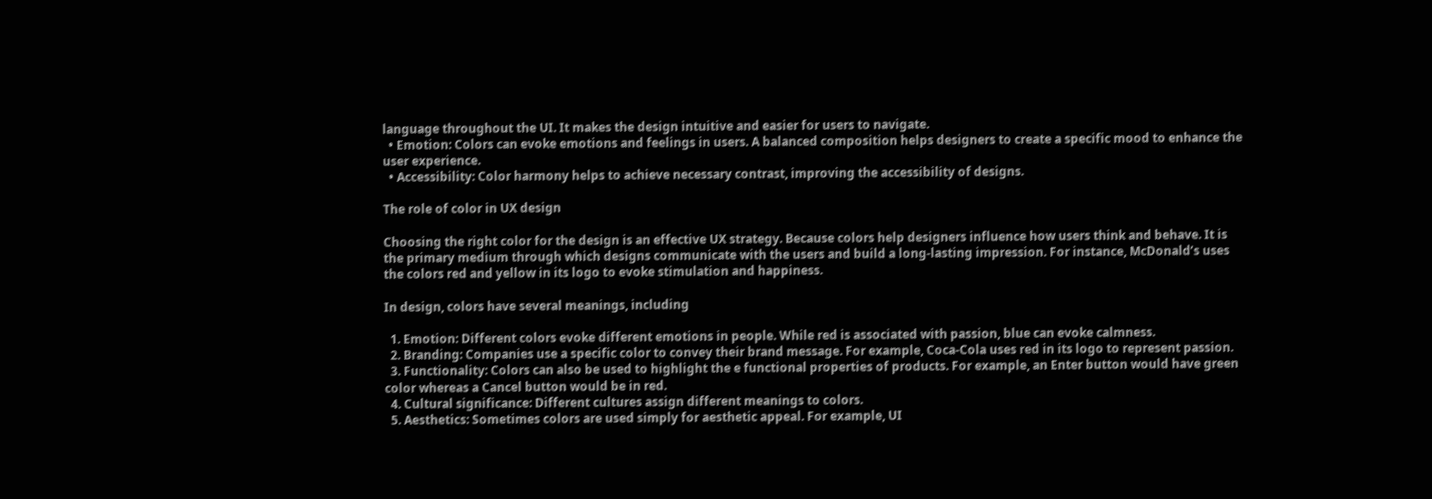language throughout the UI. It makes the design intuitive and easier for users to navigate.
  • Emotion: Colors can evoke emotions and feelings in users. A balanced composition helps designers to create a specific mood to enhance the user experience.
  • Accessibility: Color harmony helps to achieve necessary contrast, improving the accessibility of designs.

The role of color in UX design

Choosing the right color for the design is an effective UX strategy. Because colors help designers influence how users think and behave. It is the primary medium through which designs communicate with the users and build a long-lasting impression. For instance, McDonald’s uses the colors red and yellow in its logo to evoke stimulation and happiness.

In design, colors have several meanings, including

  1. Emotion: Different colors evoke different emotions in people. While red is associated with passion, blue can evoke calmness.
  2. Branding: Companies use a specific color to convey their brand message. For example, Coca-Cola uses red in its logo to represent passion.
  3. Functionality: Colors can also be used to highlight the e functional properties of products. For example, an Enter button would have green color whereas a Cancel button would be in red.
  4. Cultural significance: Different cultures assign different meanings to colors.
  5. Aesthetics: Sometimes colors are used simply for aesthetic appeal. For example, UI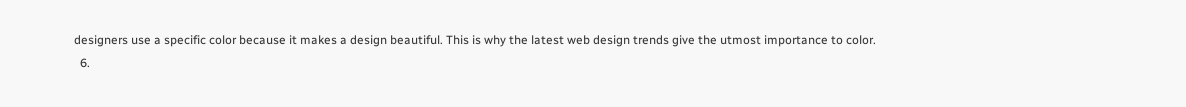designers use a specific color because it makes a design beautiful. This is why the latest web design trends give the utmost importance to color.
  6.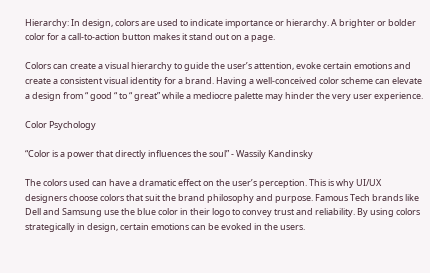Hierarchy: In design, colors are used to indicate importance or hierarchy. A brighter or bolder color for a call-to-action button makes it stand out on a page.

Colors can create a visual hierarchy to guide the user’s attention, evoke certain emotions and create a consistent visual identity for a brand. Having a well-conceived color scheme can elevate a design from “ good “ to “ great” while a mediocre palette may hinder the very user experience.

Color Psychology

“Color is a power that directly influences the soul” - Wassily Kandinsky

The colors used can have a dramatic effect on the user’s perception. This is why UI/UX designers choose colors that suit the brand philosophy and purpose. Famous Tech brands like Dell and Samsung use the blue color in their logo to convey trust and reliability. By using colors strategically in design, certain emotions can be evoked in the users.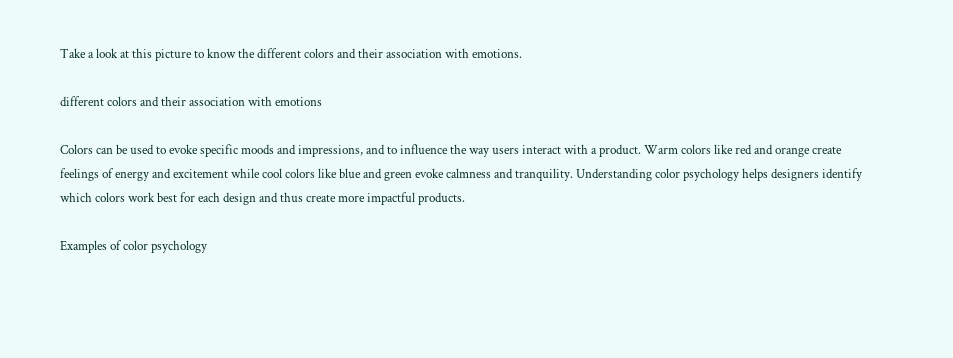Take a look at this picture to know the different colors and their association with emotions.

different colors and their association with emotions

Colors can be used to evoke specific moods and impressions, and to influence the way users interact with a product. Warm colors like red and orange create feelings of energy and excitement while cool colors like blue and green evoke calmness and tranquility. Understanding color psychology helps designers identify which colors work best for each design and thus create more impactful products.

Examples of color psychology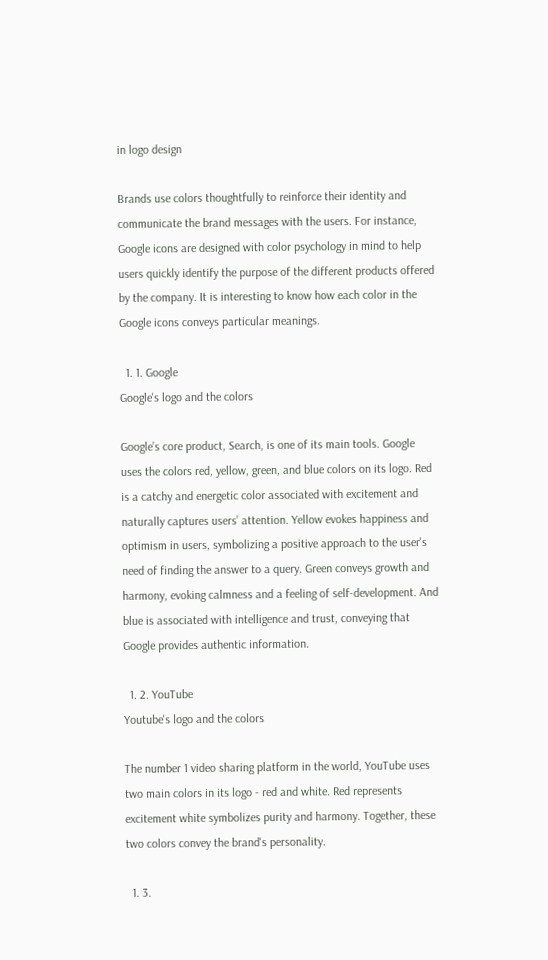in logo design

Brands use colors thoughtfully to reinforce their identity and communicate the brand messages with the users. For instance, Google icons are designed with color psychology in mind to help users quickly identify the purpose of the different products offered by the company. It is interesting to know how each color in the Google icons conveys particular meanings.

  1. 1. Google
Google's logo and the colors

Google’s core product, Search, is one of its main tools. Google uses the colors red, yellow, green, and blue colors on its logo. Red is a catchy and energetic color associated with excitement and naturally captures users’ attention. Yellow evokes happiness and optimism in users, symbolizing a positive approach to the user's need of finding the answer to a query. Green conveys growth and harmony, evoking calmness and a feeling of self-development. And blue is associated with intelligence and trust, conveying that Google provides authentic information.

  1. 2. YouTube
Youtube's logo and the colors

The number 1 video sharing platform in the world, YouTube uses two main colors in its logo - red and white. Red represents excitement white symbolizes purity and harmony. Together, these two colors convey the brand's personality.

  1. 3.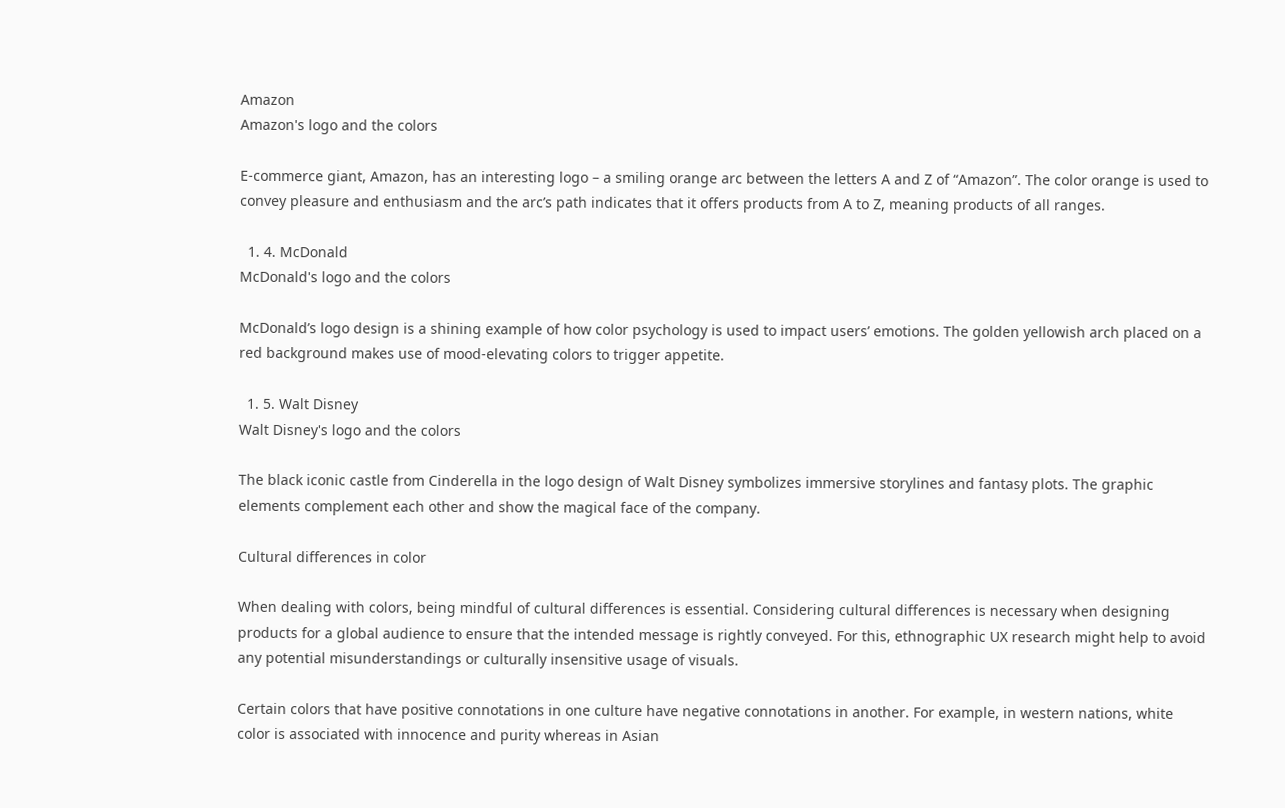Amazon
Amazon's logo and the colors

E-commerce giant, Amazon, has an interesting logo – a smiling orange arc between the letters A and Z of “Amazon”. The color orange is used to convey pleasure and enthusiasm and the arc’s path indicates that it offers products from A to Z, meaning products of all ranges.

  1. 4. McDonald
McDonald's logo and the colors

McDonald’s logo design is a shining example of how color psychology is used to impact users’ emotions. The golden yellowish arch placed on a red background makes use of mood-elevating colors to trigger appetite.

  1. 5. Walt Disney
Walt Disney's logo and the colors

The black iconic castle from Cinderella in the logo design of Walt Disney symbolizes immersive storylines and fantasy plots. The graphic elements complement each other and show the magical face of the company.

Cultural differences in color

When dealing with colors, being mindful of cultural differences is essential. Considering cultural differences is necessary when designing products for a global audience to ensure that the intended message is rightly conveyed. For this, ethnographic UX research might help to avoid any potential misunderstandings or culturally insensitive usage of visuals.

Certain colors that have positive connotations in one culture have negative connotations in another. For example, in western nations, white color is associated with innocence and purity whereas in Asian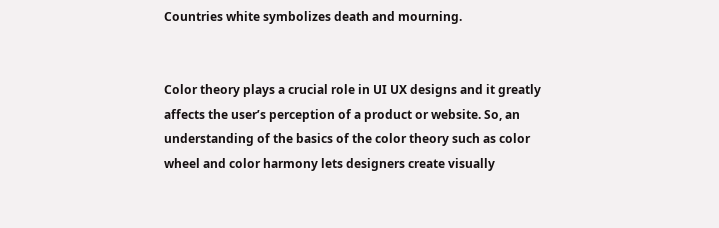Countries white symbolizes death and mourning.


Color theory plays a crucial role in UI UX designs and it greatly affects the user’s perception of a product or website. So, an understanding of the basics of the color theory such as color wheel and color harmony lets designers create visually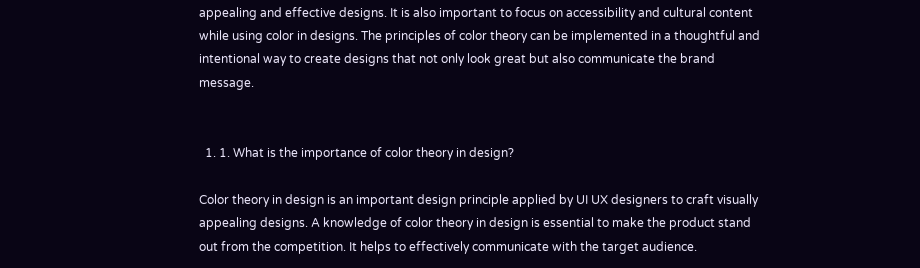appealing and effective designs. It is also important to focus on accessibility and cultural content while using color in designs. The principles of color theory can be implemented in a thoughtful and intentional way to create designs that not only look great but also communicate the brand message.


  1. 1. What is the importance of color theory in design?

Color theory in design is an important design principle applied by UI UX designers to craft visually appealing designs. A knowledge of color theory in design is essential to make the product stand out from the competition. It helps to effectively communicate with the target audience.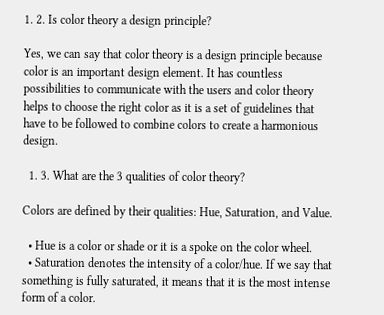1. 2. Is color theory a design principle?

Yes, we can say that color theory is a design principle because color is an important design element. It has countless possibilities to communicate with the users and color theory helps to choose the right color as it is a set of guidelines that have to be followed to combine colors to create a harmonious design.

  1. 3. What are the 3 qualities of color theory?

Colors are defined by their qualities: Hue, Saturation, and Value.

  • Hue is a color or shade or it is a spoke on the color wheel.
  • Saturation denotes the intensity of a color/hue. If we say that something is fully saturated, it means that it is the most intense form of a color.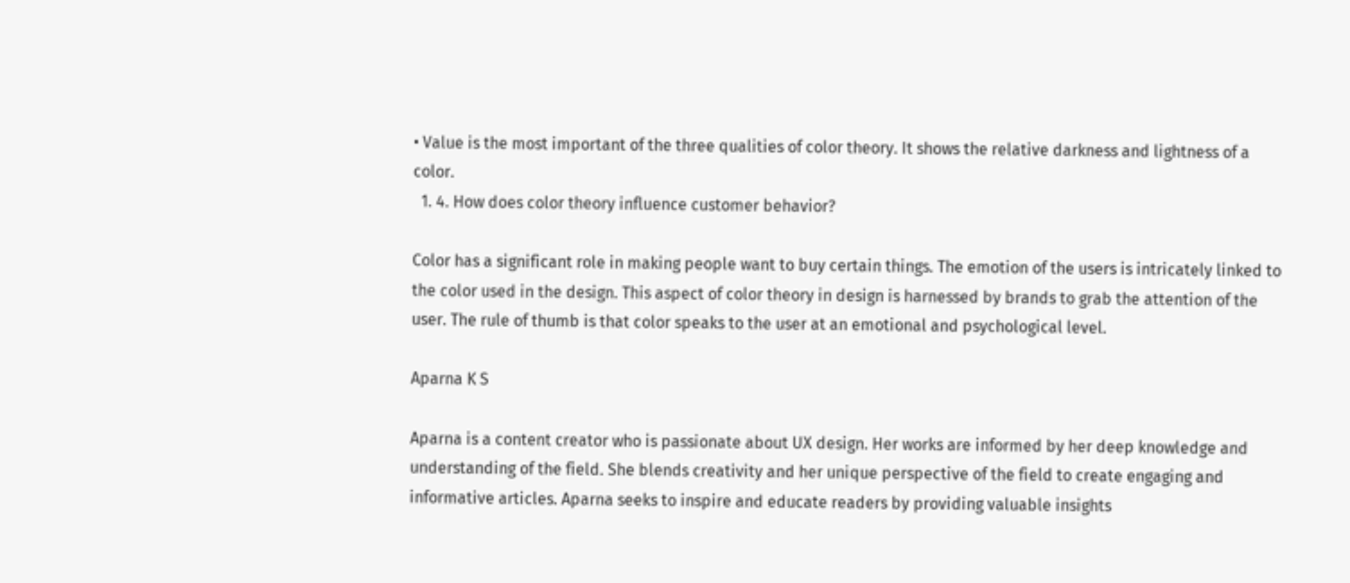• Value is the most important of the three qualities of color theory. It shows the relative darkness and lightness of a color.
  1. 4. How does color theory influence customer behavior?

Color has a significant role in making people want to buy certain things. The emotion of the users is intricately linked to the color used in the design. This aspect of color theory in design is harnessed by brands to grab the attention of the user. The rule of thumb is that color speaks to the user at an emotional and psychological level.

Aparna K S

Aparna is a content creator who is passionate about UX design. Her works are informed by her deep knowledge and understanding of the field. She blends creativity and her unique perspective of the field to create engaging and informative articles. Aparna seeks to inspire and educate readers by providing valuable insights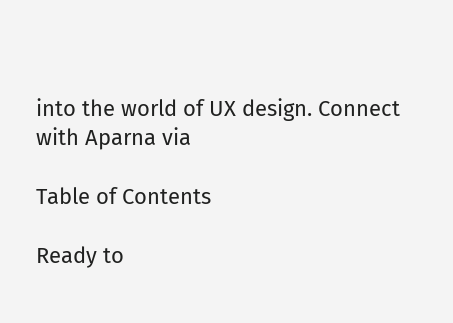into the world of UX design. Connect with Aparna via

Table of Contents

Ready to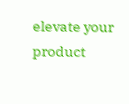elevate your product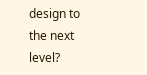design to the next level?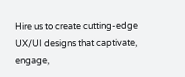Hire us to create cutting-edge UX/UI designs that captivate, engage,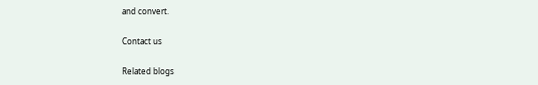and convert.

Contact us

Related blogs